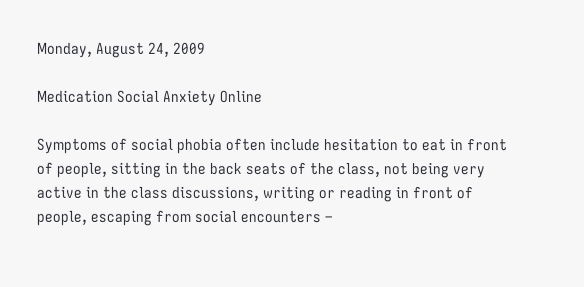Monday, August 24, 2009

Medication Social Anxiety Online

Symptoms of social phobia often include hesitation to eat in front of people, sitting in the back seats of the class, not being very active in the class discussions, writing or reading in front of people, escaping from social encounters –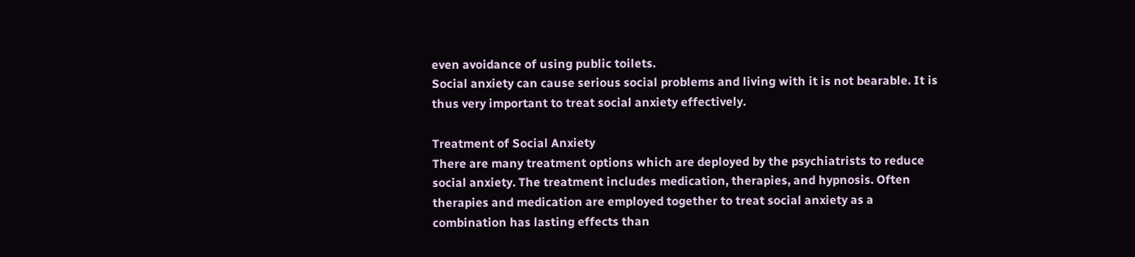even avoidance of using public toilets.
Social anxiety can cause serious social problems and living with it is not bearable. It is thus very important to treat social anxiety effectively.

Treatment of Social Anxiety
There are many treatment options which are deployed by the psychiatrists to reduce social anxiety. The treatment includes medication, therapies, and hypnosis. Often therapies and medication are employed together to treat social anxiety as a combination has lasting effects than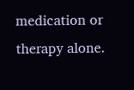medication or therapy alone.